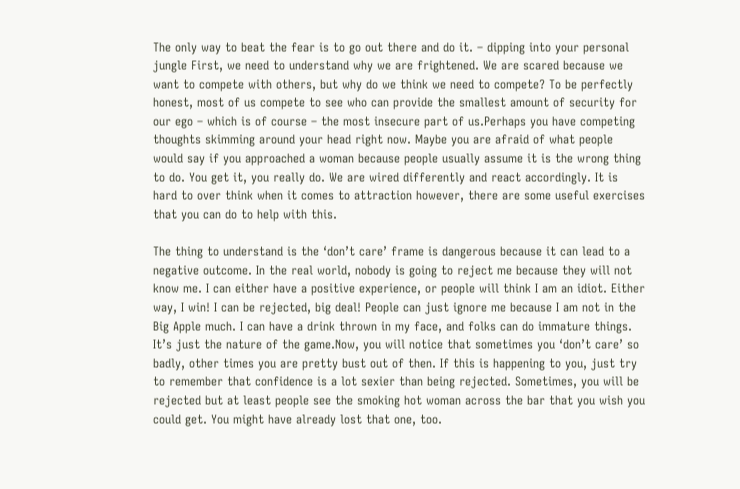The only way to beat the fear is to go out there and do it. – dipping into your personal jungle First, we need to understand why we are frightened. We are scared because we want to compete with others, but why do we think we need to compete? To be perfectly honest, most of us compete to see who can provide the smallest amount of security for our ego – which is of course – the most insecure part of us.Perhaps you have competing thoughts skimming around your head right now. Maybe you are afraid of what people would say if you approached a woman because people usually assume it is the wrong thing to do. You get it, you really do. We are wired differently and react accordingly. It is hard to over think when it comes to attraction however, there are some useful exercises that you can do to help with this.

The thing to understand is the ‘don’t care’ frame is dangerous because it can lead to a negative outcome. In the real world, nobody is going to reject me because they will not know me. I can either have a positive experience, or people will think I am an idiot. Either way, I win! I can be rejected, big deal! People can just ignore me because I am not in the Big Apple much. I can have a drink thrown in my face, and folks can do immature things. It’s just the nature of the game.Now, you will notice that sometimes you ‘don’t care’ so badly, other times you are pretty bust out of then. If this is happening to you, just try to remember that confidence is a lot sexier than being rejected. Sometimes, you will be rejected but at least people see the smoking hot woman across the bar that you wish you could get. You might have already lost that one, too.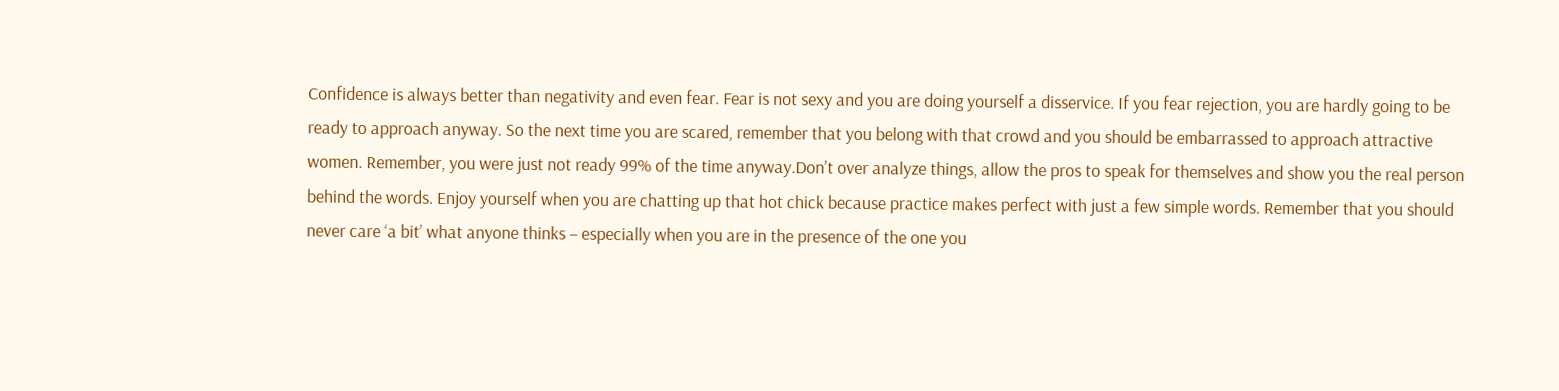Confidence is always better than negativity and even fear. Fear is not sexy and you are doing yourself a disservice. If you fear rejection, you are hardly going to be ready to approach anyway. So the next time you are scared, remember that you belong with that crowd and you should be embarrassed to approach attractive women. Remember, you were just not ready 99% of the time anyway.Don’t over analyze things, allow the pros to speak for themselves and show you the real person behind the words. Enjoy yourself when you are chatting up that hot chick because practice makes perfect with just a few simple words. Remember that you should never care ‘a bit’ what anyone thinks – especially when you are in the presence of the one you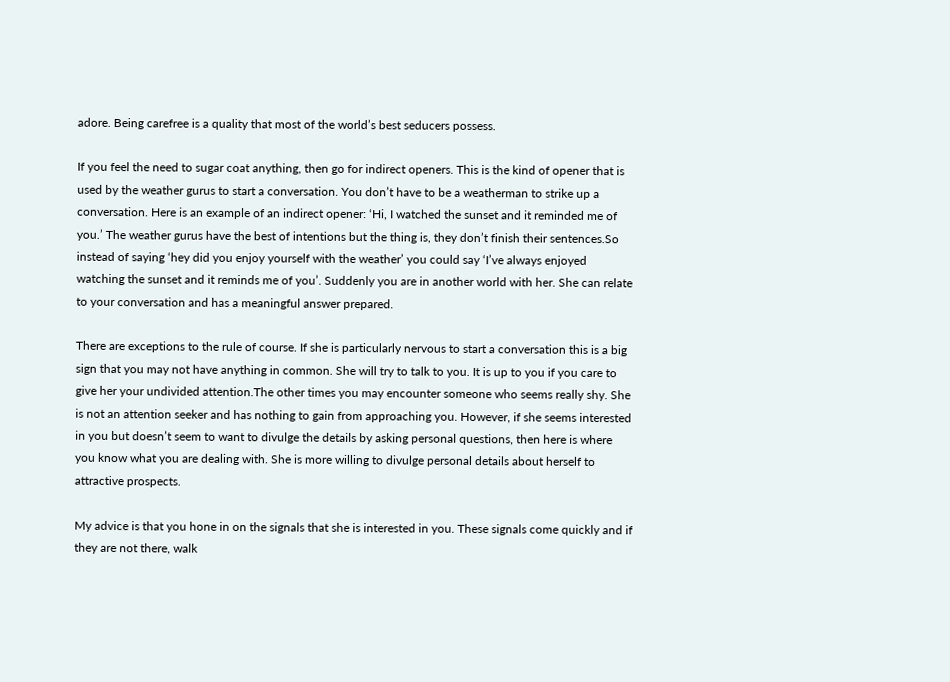adore. Being carefree is a quality that most of the world’s best seducers possess.

If you feel the need to sugar coat anything, then go for indirect openers. This is the kind of opener that is used by the weather gurus to start a conversation. You don’t have to be a weatherman to strike up a conversation. Here is an example of an indirect opener: ‘Hi, I watched the sunset and it reminded me of you.’ The weather gurus have the best of intentions but the thing is, they don’t finish their sentences.So instead of saying ‘hey did you enjoy yourself with the weather’ you could say ‘I’ve always enjoyed watching the sunset and it reminds me of you’. Suddenly you are in another world with her. She can relate to your conversation and has a meaningful answer prepared.

There are exceptions to the rule of course. If she is particularly nervous to start a conversation this is a big sign that you may not have anything in common. She will try to talk to you. It is up to you if you care to give her your undivided attention.The other times you may encounter someone who seems really shy. She is not an attention seeker and has nothing to gain from approaching you. However, if she seems interested in you but doesn’t seem to want to divulge the details by asking personal questions, then here is where you know what you are dealing with. She is more willing to divulge personal details about herself to attractive prospects.

My advice is that you hone in on the signals that she is interested in you. These signals come quickly and if they are not there, walk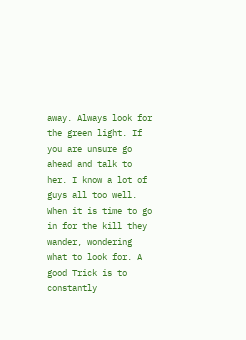away. Always look for the green light. If you are unsure go ahead and talk to her. I know a lot of guys all too well. When it is time to go in for the kill they wander, wondering what to look for. A good Trick is to constantly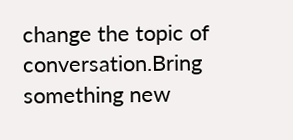change the topic of conversation.Bring something new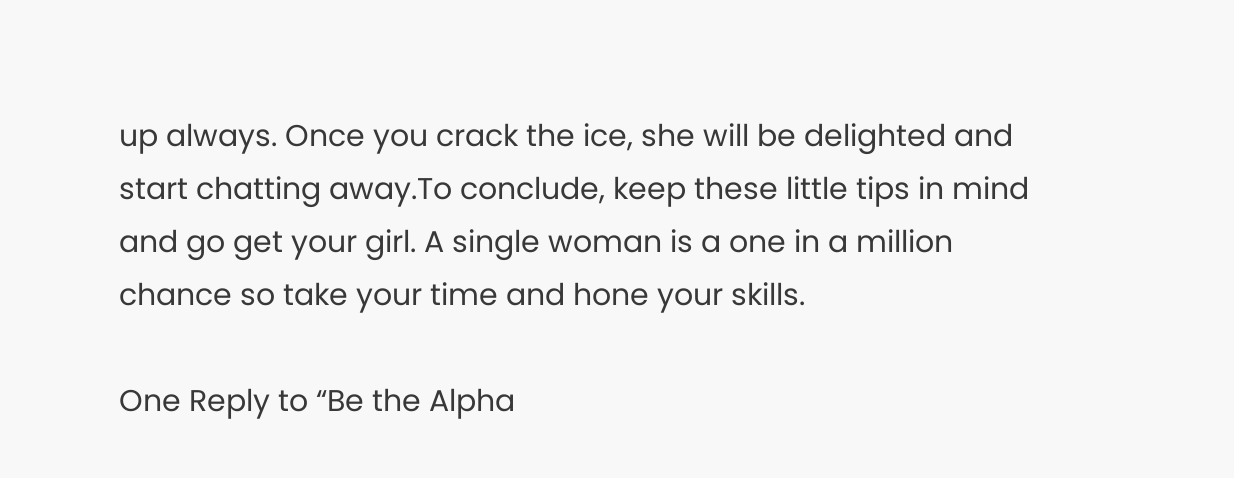up always. Once you crack the ice, she will be delighted and start chatting away.To conclude, keep these little tips in mind and go get your girl. A single woman is a one in a million chance so take your time and hone your skills.

One Reply to “Be the Alpha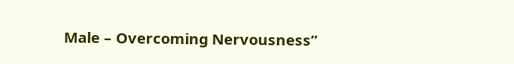Male – Overcoming Nervousness”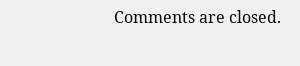Comments are closed.